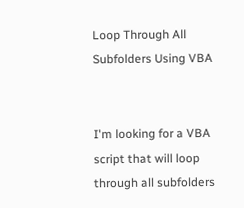Loop Through All Subfolders Using VBA


I'm looking for a VBA script that will loop through all subfolders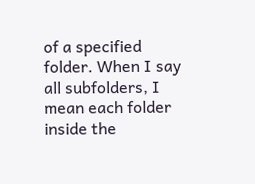of a specified folder. When I say all subfolders, I mean each folder inside the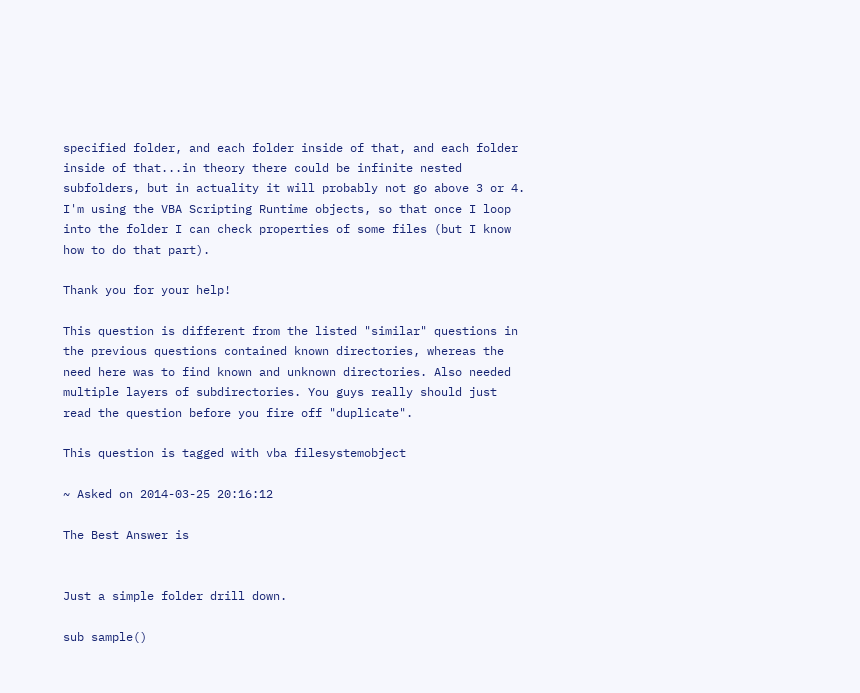specified folder, and each folder inside of that, and each folder inside of that...in theory there could be infinite nested subfolders, but in actuality it will probably not go above 3 or 4. I'm using the VBA Scripting Runtime objects, so that once I loop into the folder I can check properties of some files (but I know how to do that part).

Thank you for your help!

This question is different from the listed "similar" questions in the previous questions contained known directories, whereas the need here was to find known and unknown directories. Also needed multiple layers of subdirectories. You guys really should just read the question before you fire off "duplicate".

This question is tagged with vba filesystemobject

~ Asked on 2014-03-25 20:16:12

The Best Answer is


Just a simple folder drill down.

sub sample()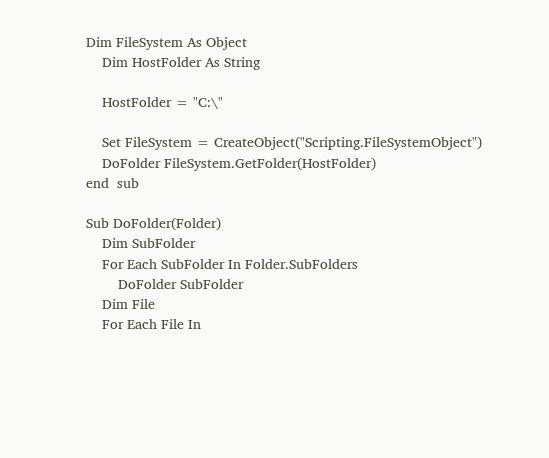Dim FileSystem As Object
    Dim HostFolder As String

    HostFolder = "C:\"

    Set FileSystem = CreateObject("Scripting.FileSystemObject")
    DoFolder FileSystem.GetFolder(HostFolder)
end  sub

Sub DoFolder(Folder)
    Dim SubFolder
    For Each SubFolder In Folder.SubFolders
        DoFolder SubFolder
    Dim File
    For Each File In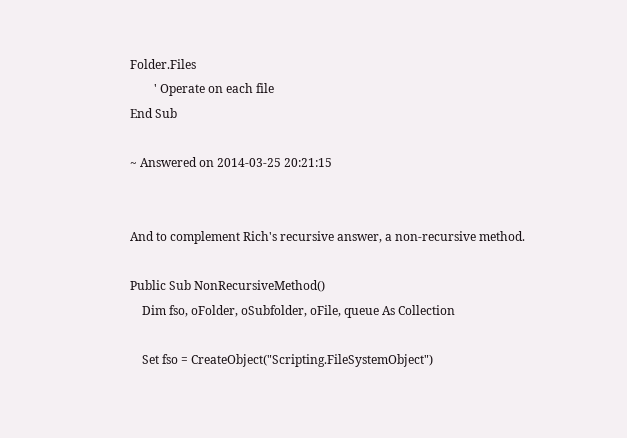Folder.Files
        ' Operate on each file
End Sub

~ Answered on 2014-03-25 20:21:15


And to complement Rich's recursive answer, a non-recursive method.

Public Sub NonRecursiveMethod()
    Dim fso, oFolder, oSubfolder, oFile, queue As Collection

    Set fso = CreateObject("Scripting.FileSystemObject")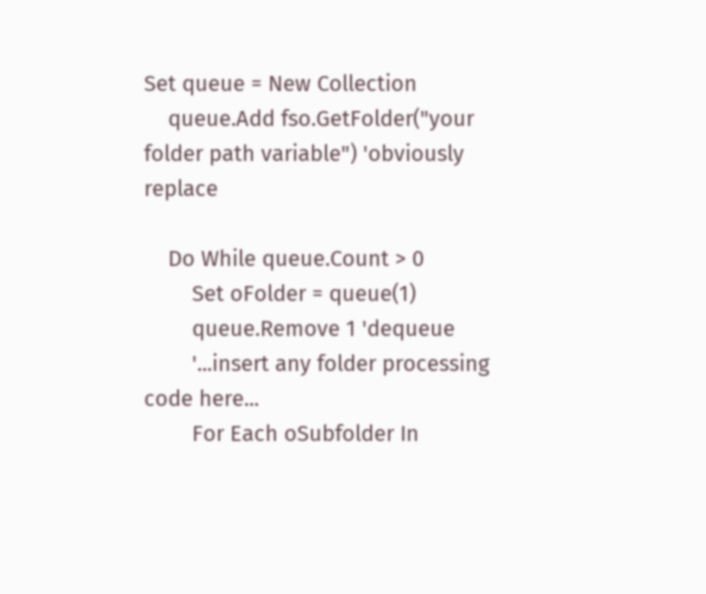Set queue = New Collection
    queue.Add fso.GetFolder("your folder path variable") 'obviously replace

    Do While queue.Count > 0
        Set oFolder = queue(1)
        queue.Remove 1 'dequeue
        '...insert any folder processing code here...
        For Each oSubfolder In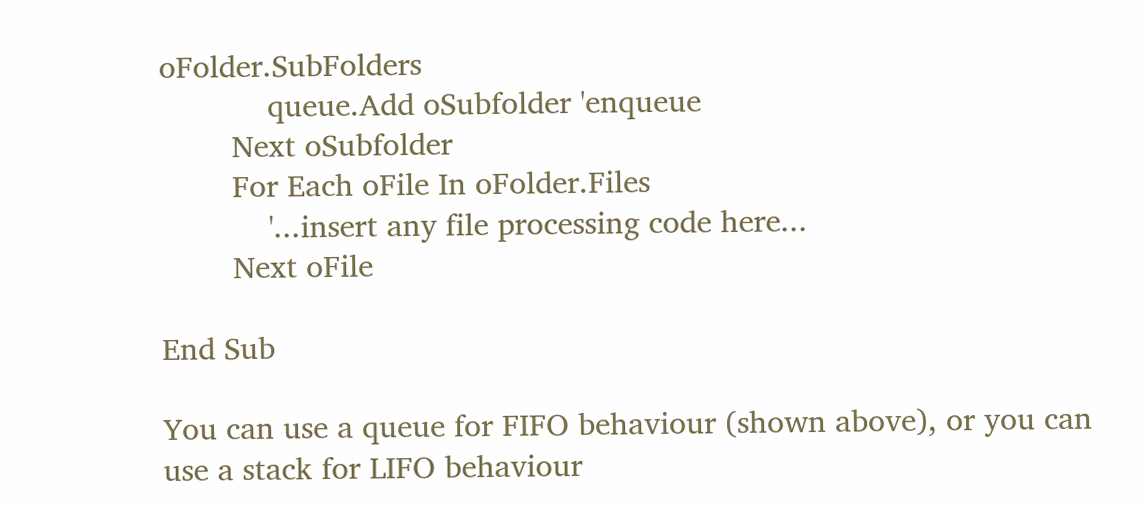oFolder.SubFolders
            queue.Add oSubfolder 'enqueue
        Next oSubfolder
        For Each oFile In oFolder.Files
            '...insert any file processing code here...
        Next oFile

End Sub

You can use a queue for FIFO behaviour (shown above), or you can use a stack for LIFO behaviour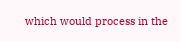which would process in the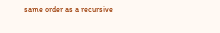same order as a recursive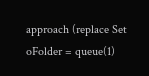approach (replace Set oFolder = queue(1)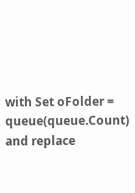with Set oFolder = queue(queue.Count) and replace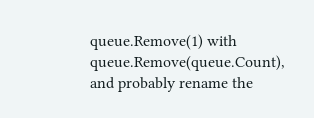queue.Remove(1) with queue.Remove(queue.Count), and probably rename the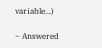variable...)

~ Answered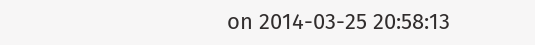on 2014-03-25 20:58:13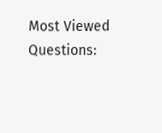Most Viewed Questions: